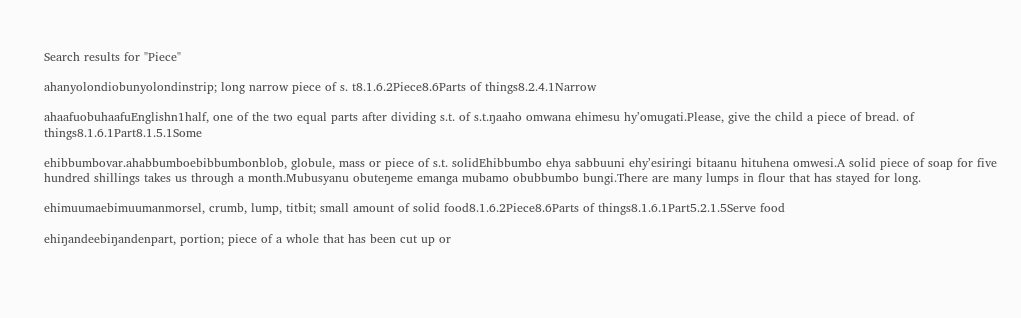Search results for "Piece"

ahanyolondiobunyolondinstrip; long narrow piece of s. t8.1.6.2Piece8.6Parts of things8.2.4.1Narrow

ahaafuobuhaafuEnglishn1half, one of the two equal parts after dividing s.t. of s.t.ŋaaho omwana ehimesu hyʼomugati.Please, give the child a piece of bread. of things8.1.6.1Part8.1.5.1Some

ehibbumbovar.ahabbumboebibbumbonblob, globule, mass or piece of s.t. solidEhibbumbo ehya sabbuuni ehyʼesiringi bitaanu hituhena omwesi.A solid piece of soap for five hundred shillings takes us through a month.Mubusyanu obuteŋeme emanga mubamo obubbumbo bungi.There are many lumps in flour that has stayed for long.

ehimuumaebimuumanmorsel, crumb, lump, titbit; small amount of solid food8.1.6.2Piece8.6Parts of things8.1.6.1Part5.2.1.5Serve food

ehiŋandeebiŋandenpart, portion; piece of a whole that has been cut up or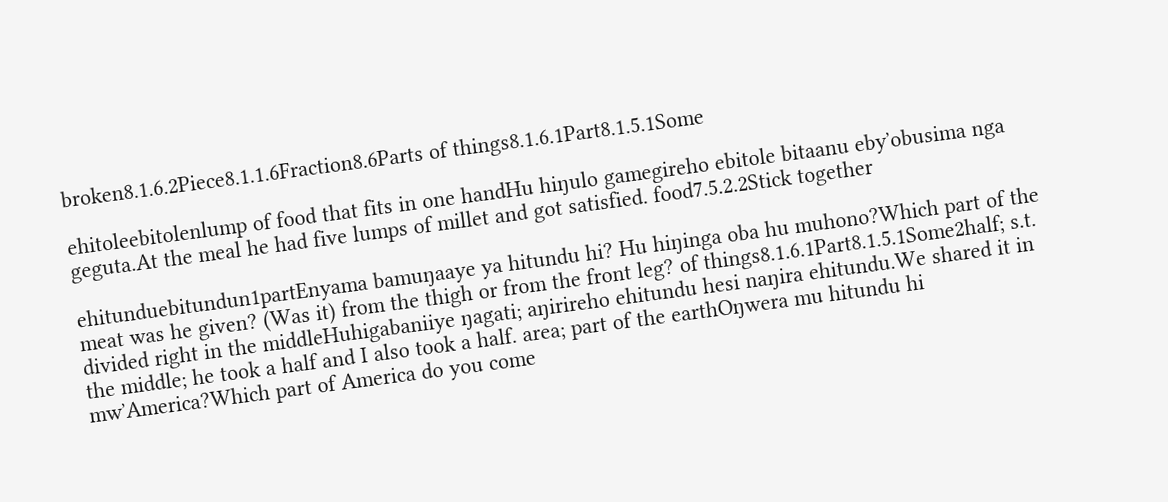broken8.1.6.2Piece8.1.1.6Fraction8.6Parts of things8.1.6.1Part8.1.5.1Some

ehitoleebitolenlump of food that fits in one handHu hiŋulo gamegireho ebitole bitaanu ebyʼobusima nga geguta.At the meal he had five lumps of millet and got satisfied. food7.5.2.2Stick together

ehitunduebitundun1partEnyama bamuŋaaye ya hitundu hi? Hu hiŋinga oba hu muhono?Which part of the meat was he given? (Was it) from the thigh or from the front leg? of things8.1.6.1Part8.1.5.1Some2half; s.t. divided right in the middleHuhigabaniiye ŋagati; aŋirireho ehitundu hesi naŋira ehitundu.We shared it in the middle; he took a half and I also took a half. area; part of the earthOŋwera mu hitundu hi mwʼAmerica?Which part of America do you come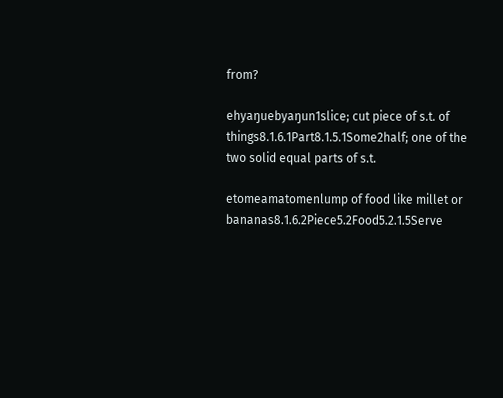from?

ehyaŋuebyaŋun1slice; cut piece of s.t. of things8.1.6.1Part8.1.5.1Some2half; one of the two solid equal parts of s.t.

etomeamatomenlump of food like millet or bananas8.1.6.2Piece5.2Food5.2.1.5Serve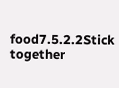food7.5.2.2Stick together